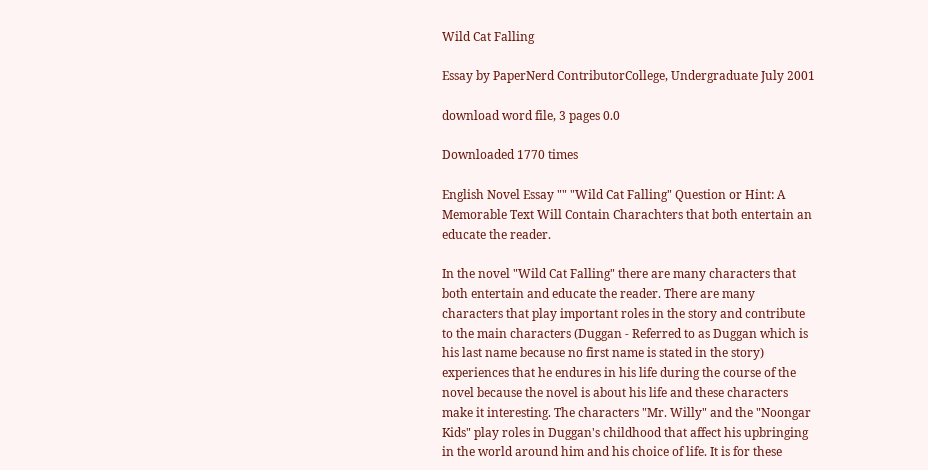Wild Cat Falling

Essay by PaperNerd ContributorCollege, Undergraduate July 2001

download word file, 3 pages 0.0

Downloaded 1770 times

English Novel Essay "" "Wild Cat Falling" Question or Hint: A Memorable Text Will Contain Charachters that both entertain an educate the reader.

In the novel "Wild Cat Falling" there are many characters that both entertain and educate the reader. There are many characters that play important roles in the story and contribute to the main characters (Duggan - Referred to as Duggan which is his last name because no first name is stated in the story) experiences that he endures in his life during the course of the novel because the novel is about his life and these characters make it interesting. The characters "Mr. Willy" and the "Noongar Kids" play roles in Duggan's childhood that affect his upbringing in the world around him and his choice of life. It is for these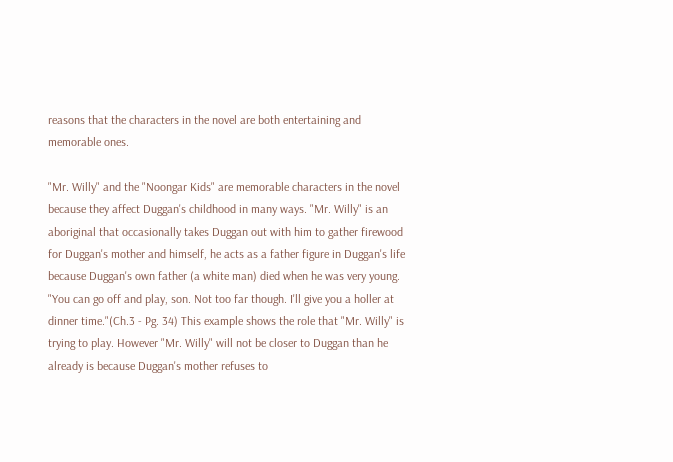reasons that the characters in the novel are both entertaining and memorable ones.

"Mr. Willy" and the "Noongar Kids" are memorable characters in the novel because they affect Duggan's childhood in many ways. "Mr. Willy" is an aboriginal that occasionally takes Duggan out with him to gather firewood for Duggan's mother and himself, he acts as a father figure in Duggan's life because Duggan's own father (a white man) died when he was very young. "You can go off and play, son. Not too far though. I'll give you a holler at dinner time."(Ch.3 - Pg. 34) This example shows the role that "Mr. Willy" is trying to play. However "Mr. Willy" will not be closer to Duggan than he already is because Duggan's mother refuses to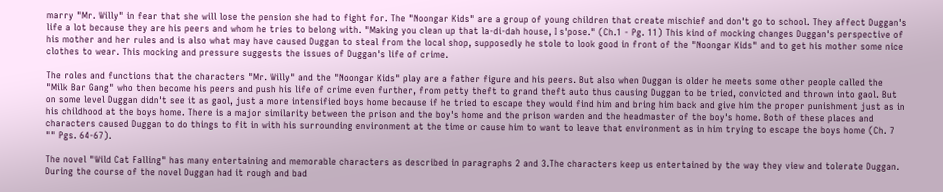marry "Mr. Willy" in fear that she will lose the pension she had to fight for. The "Noongar Kids" are a group of young children that create mischief and don't go to school. They affect Duggan's life a lot because they are his peers and whom he tries to belong with. "Making you clean up that la-di-dah house, I s'pose." (Ch.1 - Pg. 11) This kind of mocking changes Duggan's perspective of his mother and her rules and is also what may have caused Duggan to steal from the local shop, supposedly he stole to look good in front of the "Noongar Kids" and to get his mother some nice clothes to wear. This mocking and pressure suggests the issues of Duggan's life of crime.

The roles and functions that the characters "Mr. Willy" and the "Noongar Kids" play are a father figure and his peers. But also when Duggan is older he meets some other people called the "Milk Bar Gang" who then become his peers and push his life of crime even further, from petty theft to grand theft auto thus causing Duggan to be tried, convicted and thrown into gaol. But on some level Duggan didn't see it as gaol, just a more intensified boys home because if he tried to escape they would find him and bring him back and give him the proper punishment just as in his childhood at the boys home. There is a major similarity between the prison and the boy's home and the prison warden and the headmaster of the boy's home. Both of these places and characters caused Duggan to do things to fit in with his surrounding environment at the time or cause him to want to leave that environment as in him trying to escape the boys home (Ch. 7 "" Pgs. 64-67).

The novel "Wild Cat Falling" has many entertaining and memorable characters as described in paragraphs 2 and 3.The characters keep us entertained by the way they view and tolerate Duggan. During the course of the novel Duggan had it rough and bad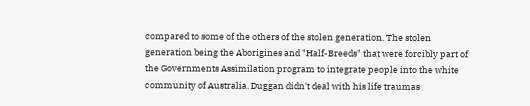compared to some of the others of the stolen generation. The stolen generation being the Aborigines and "Half-Breeds" that were forcibly part of the Governments Assimilation program to integrate people into the white community of Australia. Duggan didn't deal with his life traumas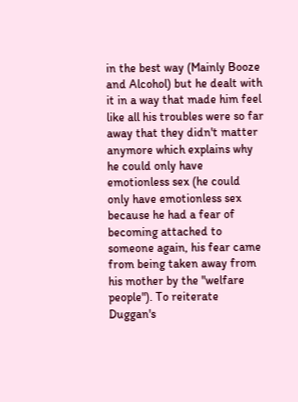in the best way (Mainly Booze and Alcohol) but he dealt with it in a way that made him feel like all his troubles were so far away that they didn't matter anymore which explains why he could only have emotionless sex (he could only have emotionless sex because he had a fear of becoming attached to someone again, his fear came from being taken away from his mother by the "welfare people"). To reiterate Duggan's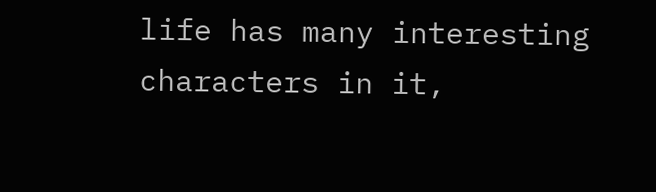life has many interesting characters in it,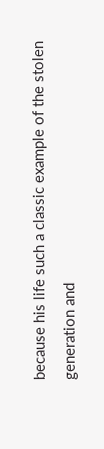because his life such a classic example of the stolen generation and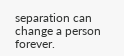separation can change a person forever.